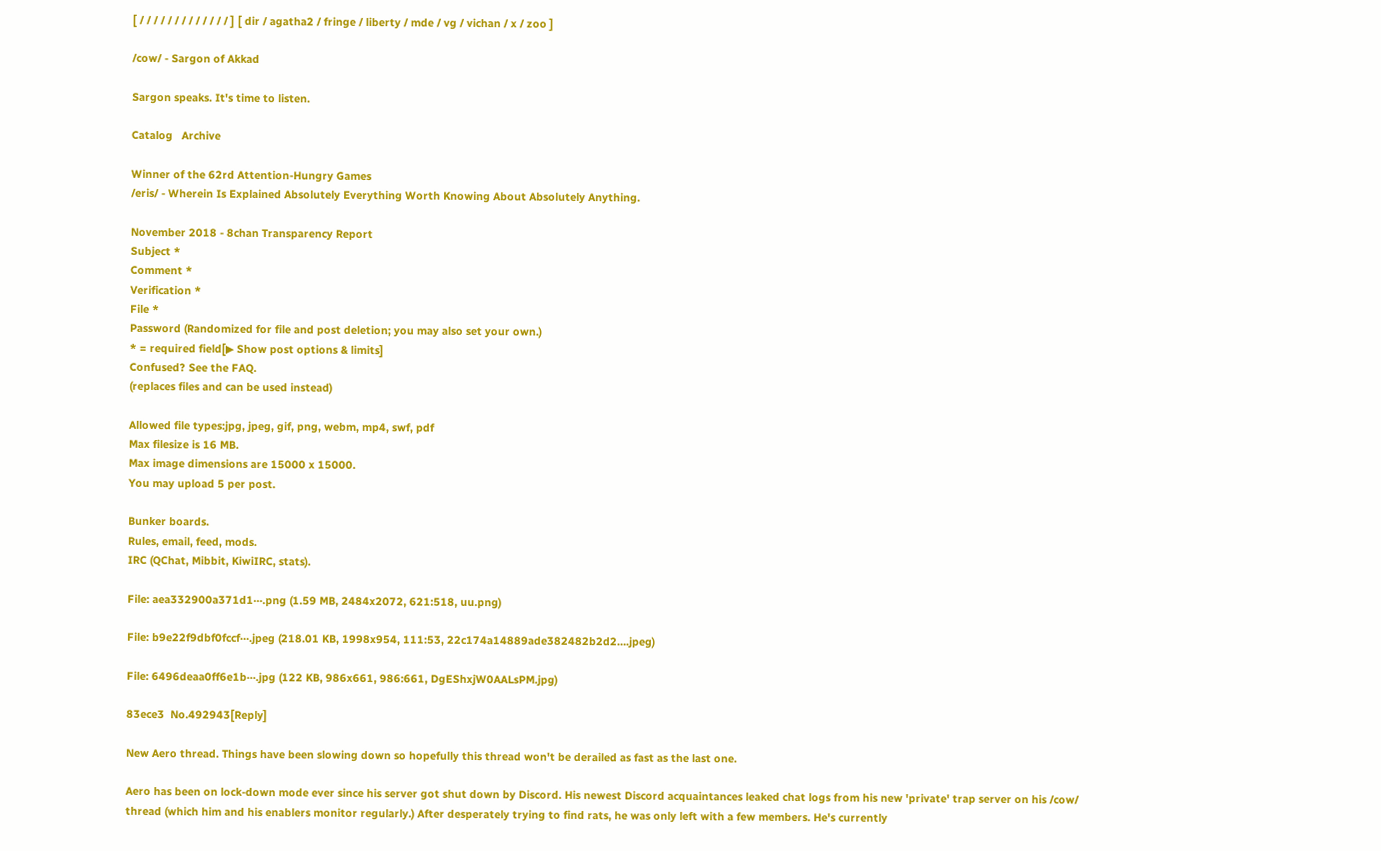[ / / / / / / / / / / / / / ] [ dir / agatha2 / fringe / liberty / mde / vg / vichan / x / zoo ]

/cow/ - Sargon of Akkad

Sargon speaks. It's time to listen.

Catalog   Archive

Winner of the 62rd Attention-Hungry Games
/eris/ - Wherein Is Explained Absolutely Everything Worth Knowing About Absolutely Anything.

November 2018 - 8chan Transparency Report
Subject *
Comment *
Verification *
File *
Password (Randomized for file and post deletion; you may also set your own.)
* = required field[▶ Show post options & limits]
Confused? See the FAQ.
(replaces files and can be used instead)

Allowed file types:jpg, jpeg, gif, png, webm, mp4, swf, pdf
Max filesize is 16 MB.
Max image dimensions are 15000 x 15000.
You may upload 5 per post.

Bunker boards.
Rules, email, feed, mods.
IRC (QChat, Mibbit, KiwiIRC, stats).

File: aea332900a371d1⋯.png (1.59 MB, 2484x2072, 621:518, uu.png)

File: b9e22f9dbf0fccf⋯.jpeg (218.01 KB, 1998x954, 111:53, 22c174a14889ade382482b2d2….jpeg)

File: 6496deaa0ff6e1b⋯.jpg (122 KB, 986x661, 986:661, DgEShxjW0AALsPM.jpg)

83ece3  No.492943[Reply]

New Aero thread. Things have been slowing down so hopefully this thread won't be derailed as fast as the last one.

Aero has been on lock-down mode ever since his server got shut down by Discord. His newest Discord acquaintances leaked chat logs from his new 'private' trap server on his /cow/ thread (which him and his enablers monitor regularly.) After desperately trying to find rats, he was only left with a few members. He's currently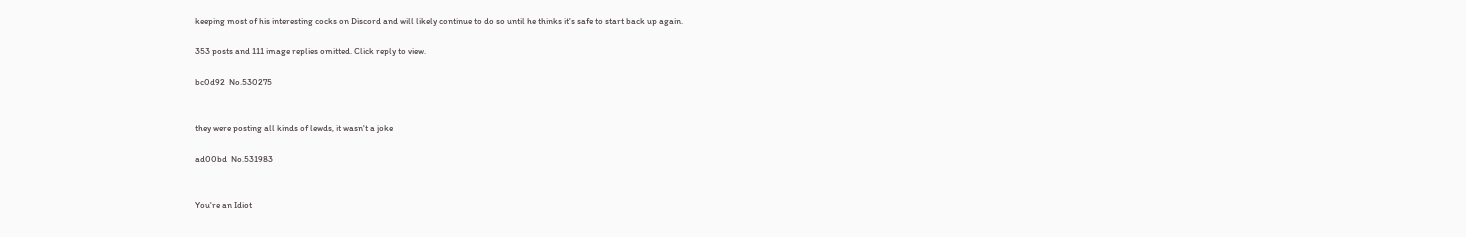keeping most of his interesting cocks on Discord and will likely continue to do so until he thinks it's safe to start back up again.

353 posts and 111 image replies omitted. Click reply to view.

bc0d92  No.530275


they were posting all kinds of lewds, it wasn't a joke

ad00bd  No.531983


You're an Idiot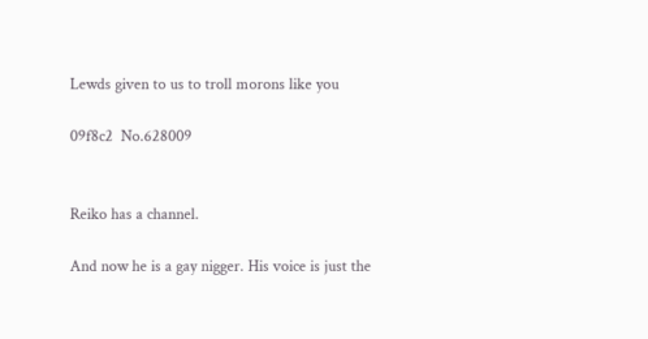Lewds given to us to troll morons like you

09f8c2  No.628009


Reiko has a channel.

And now he is a gay nigger. His voice is just the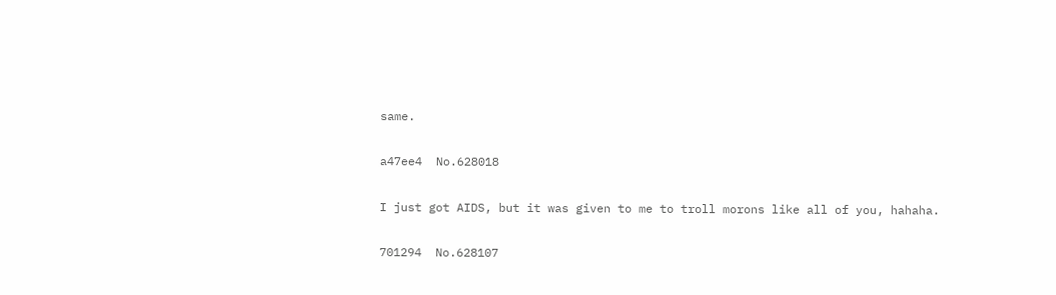same.

a47ee4  No.628018

I just got AIDS, but it was given to me to troll morons like all of you, hahaha.

701294  No.628107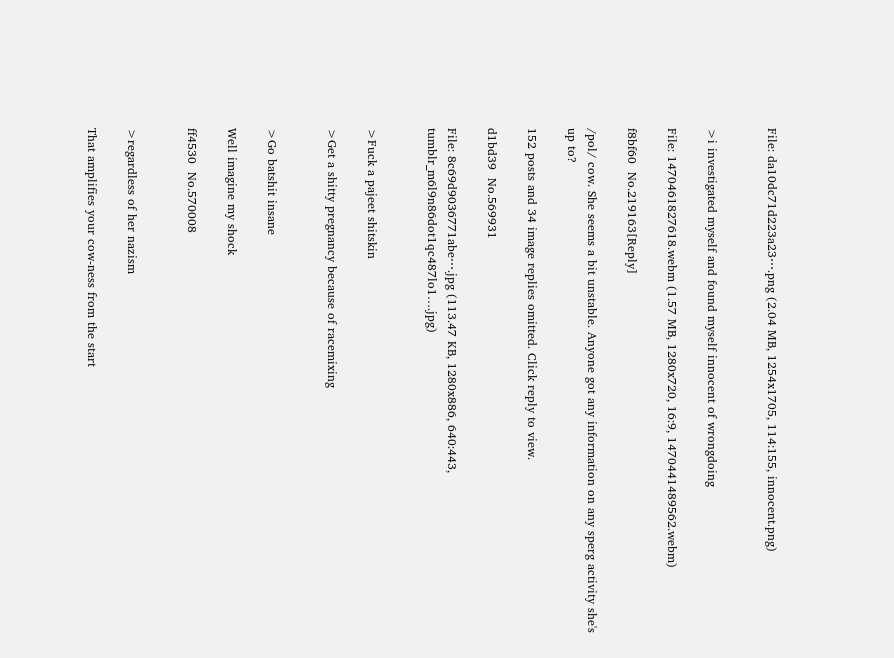File: da10dc71d223a23⋯.png (2.04 MB, 1254x1705, 114:155, innocent.png)


>i investigated myself and found myself innocent of wrongdoing

File: 1470461827618.webm (1.57 MB, 1280x720, 16:9, 1470441489562.webm)

f8bf60  No.219163[Reply]

/pol/ cow. She seems a bit unstable. Anyone got any information on any sperg activity she's up to?

152 posts and 34 image replies omitted. Click reply to view.

d1bd39  No.569931

File: 8c69d9036771abe⋯.jpg (113.47 KB, 1280x886, 640:443, tumblr_m6l9n86dot1qc487lo1….jpg)


>Fuck a pajeet shitskin

>Get a shitty pregnancy because of racemixing


>Go batshit insane

Well imagine my shock

ff4530  No.570008


>regardless of her nazism

That amplifies your cow-ness from the start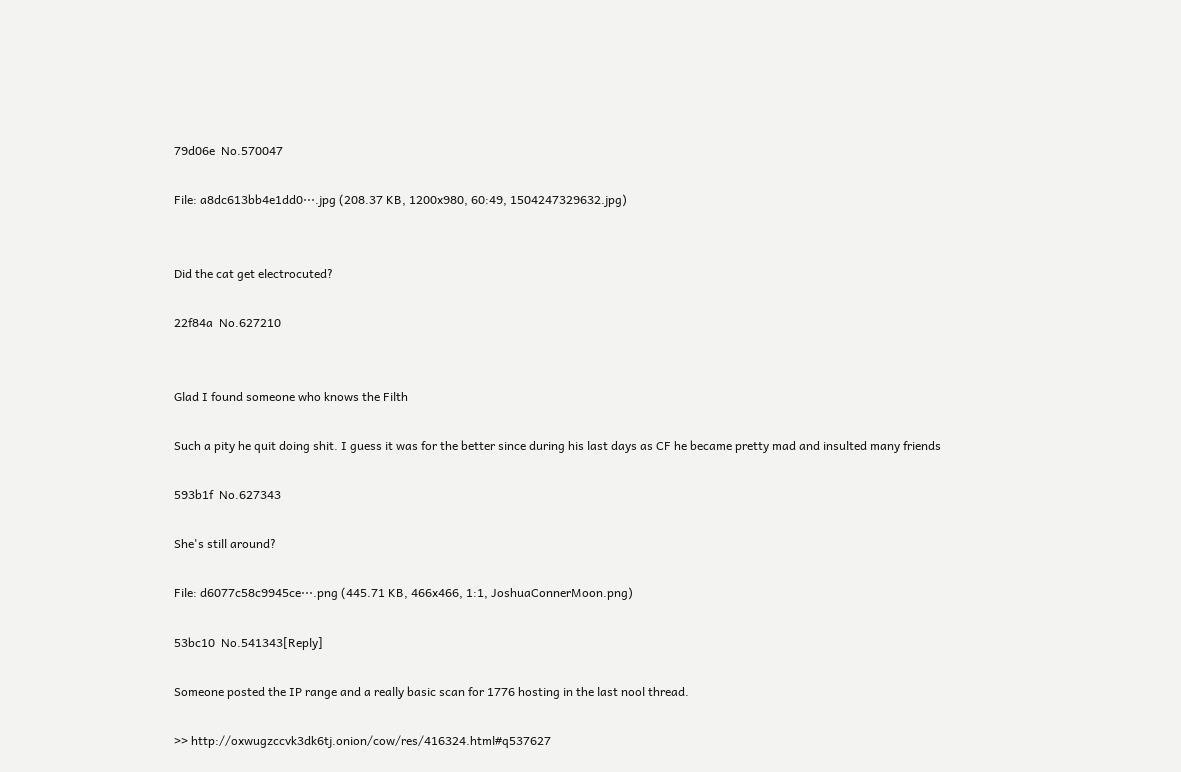79d06e  No.570047

File: a8dc613bb4e1dd0⋯.jpg (208.37 KB, 1200x980, 60:49, 1504247329632.jpg)


Did the cat get electrocuted?

22f84a  No.627210


Glad I found someone who knows the Filth

Such a pity he quit doing shit. I guess it was for the better since during his last days as CF he became pretty mad and insulted many friends

593b1f  No.627343

She's still around?

File: d6077c58c9945ce⋯.png (445.71 KB, 466x466, 1:1, JoshuaConnerMoon.png)

53bc10  No.541343[Reply]

Someone posted the IP range and a really basic scan for 1776 hosting in the last nool thread.

>> http://oxwugzccvk3dk6tj.onion/cow/res/416324.html#q537627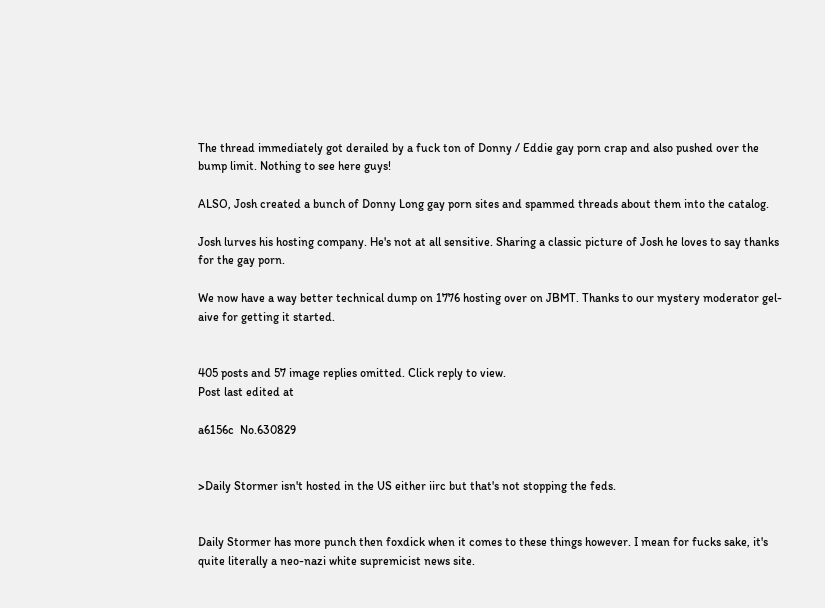The thread immediately got derailed by a fuck ton of Donny / Eddie gay porn crap and also pushed over the bump limit. Nothing to see here guys!

ALSO, Josh created a bunch of Donny Long gay porn sites and spammed threads about them into the catalog.

Josh lurves his hosting company. He's not at all sensitive. Sharing a classic picture of Josh he loves to say thanks for the gay porn.

We now have a way better technical dump on 1776 hosting over on JBMT. Thanks to our mystery moderator gel-aive for getting it started.


405 posts and 57 image replies omitted. Click reply to view.
Post last edited at

a6156c  No.630829


>Daily Stormer isn't hosted in the US either iirc but that's not stopping the feds.


Daily Stormer has more punch then foxdick when it comes to these things however. I mean for fucks sake, it's quite literally a neo-nazi white supremicist news site.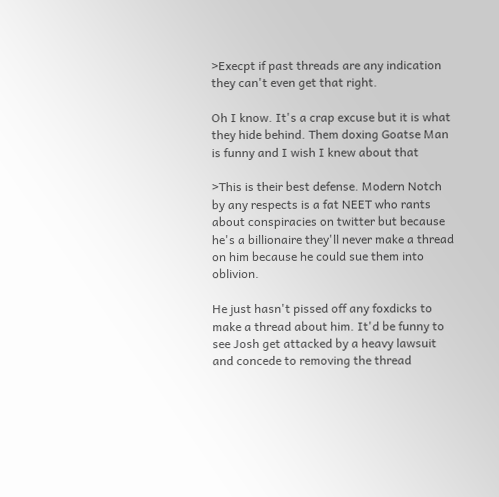>Execpt if past threads are any indication they can't even get that right.

Oh I know. It's a crap excuse but it is what they hide behind. Them doxing Goatse Man is funny and I wish I knew about that

>This is their best defense. Modern Notch by any respects is a fat NEET who rants about conspiracies on twitter but because he's a billionaire they'll never make a thread on him because he could sue them into oblivion.

He just hasn't pissed off any foxdicks to make a thread about him. It'd be funny to see Josh get attacked by a heavy lawsuit and concede to removing the thread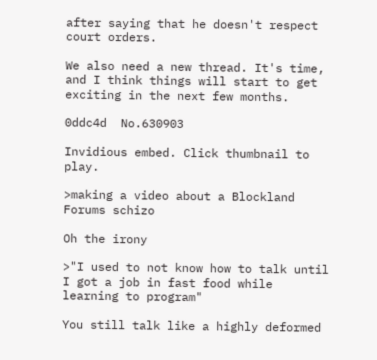after saying that he doesn't respect court orders.

We also need a new thread. It's time, and I think things will start to get exciting in the next few months.

0ddc4d  No.630903

Invidious embed. Click thumbnail to play.

>making a video about a Blockland Forums schizo

Oh the irony

>"I used to not know how to talk until I got a job in fast food while learning to program"

You still talk like a highly deformed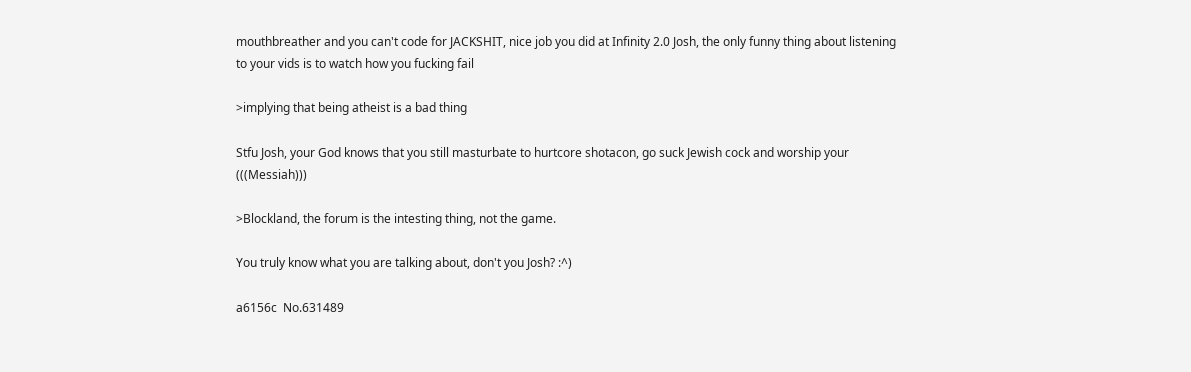mouthbreather and you can't code for JACKSHIT, nice job you did at Infinity 2.0 Josh, the only funny thing about listening to your vids is to watch how you fucking fail

>implying that being atheist is a bad thing

Stfu Josh, your God knows that you still masturbate to hurtcore shotacon, go suck Jewish cock and worship your (((Messiah)))

>Blockland, the forum is the intesting thing, not the game.

You truly know what you are talking about, don't you Josh? :^)

a6156c  No.631489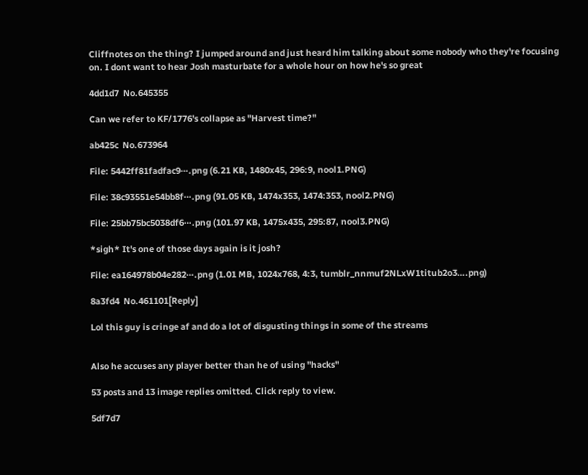Cliffnotes on the thing? I jumped around and just heard him talking about some nobody who they're focusing on. I dont want to hear Josh masturbate for a whole hour on how he's so great

4dd1d7  No.645355

Can we refer to KF/1776's collapse as "Harvest time?"

ab425c  No.673964

File: 5442ff81fadfac9⋯.png (6.21 KB, 1480x45, 296:9, nool1.PNG)

File: 38c93551e54bb8f⋯.png (91.05 KB, 1474x353, 1474:353, nool2.PNG)

File: 25bb75bc5038df6⋯.png (101.97 KB, 1475x435, 295:87, nool3.PNG)

*sigh* It's one of those days again is it josh?

File: ea164978b04e282⋯.png (1.01 MB, 1024x768, 4:3, tumblr_nnmuf2NLxW1titub2o3….png)

8a3fd4  No.461101[Reply]

Lol this guy is cringe af and do a lot of disgusting things in some of the streams


Also he accuses any player better than he of using "hacks"

53 posts and 13 image replies omitted. Click reply to view.

5df7d7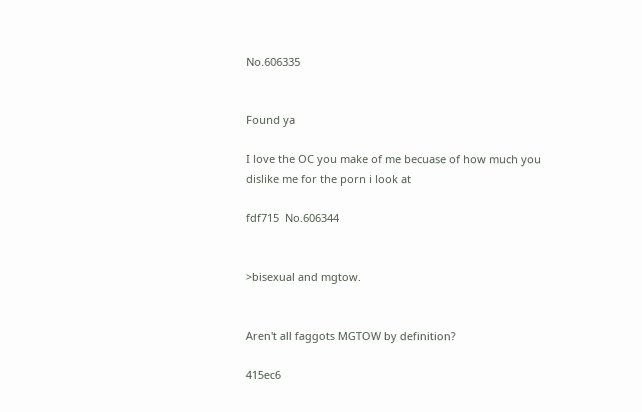No.606335


Found ya

I love the OC you make of me becuase of how much you dislike me for the porn i look at

fdf715  No.606344


>bisexual and mgtow.


Aren't all faggots MGTOW by definition?

415ec6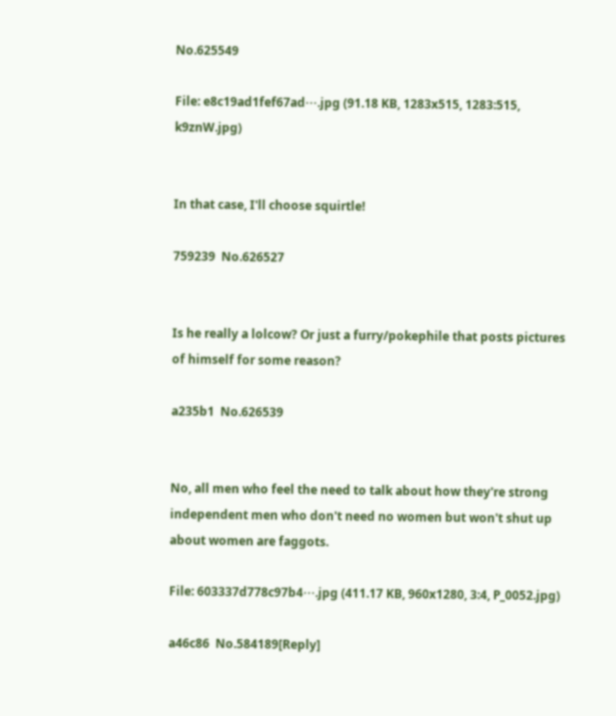No.625549

File: e8c19ad1fef67ad⋯.jpg (91.18 KB, 1283x515, 1283:515, k9znW.jpg)


In that case, I'll choose squirtle!

759239  No.626527


Is he really a lolcow? Or just a furry/pokephile that posts pictures of himself for some reason?

a235b1  No.626539


No, all men who feel the need to talk about how they're strong independent men who don't need no women but won't shut up about women are faggots.

File: 603337d778c97b4⋯.jpg (411.17 KB, 960x1280, 3:4, P_0052.jpg)

a46c86  No.584189[Reply]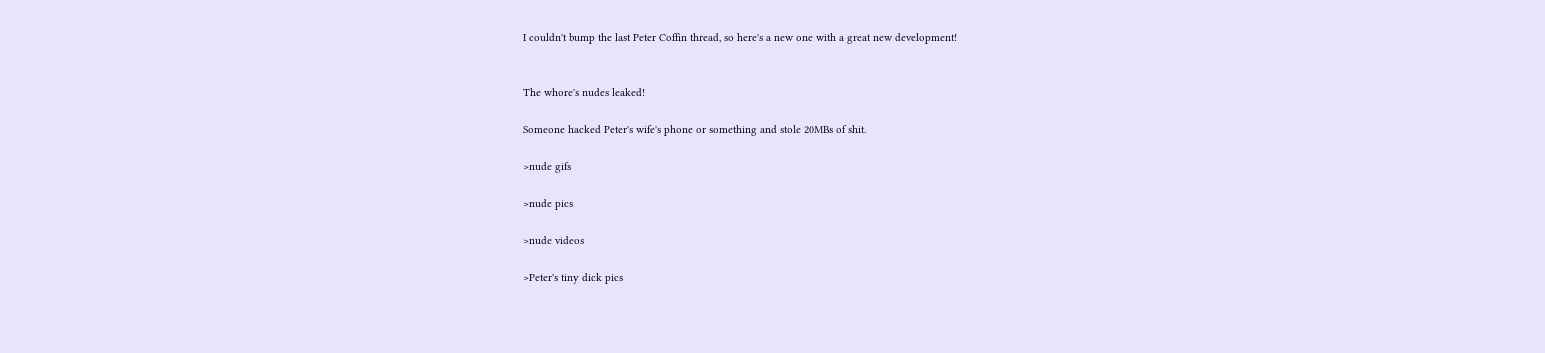I couldn't bump the last Peter Coffin thread, so here's a new one with a great new development!


The whore's nudes leaked!

Someone hacked Peter's wife's phone or something and stole 20MBs of shit.

>nude gifs

>nude pics

>nude videos

>Peter's tiny dick pics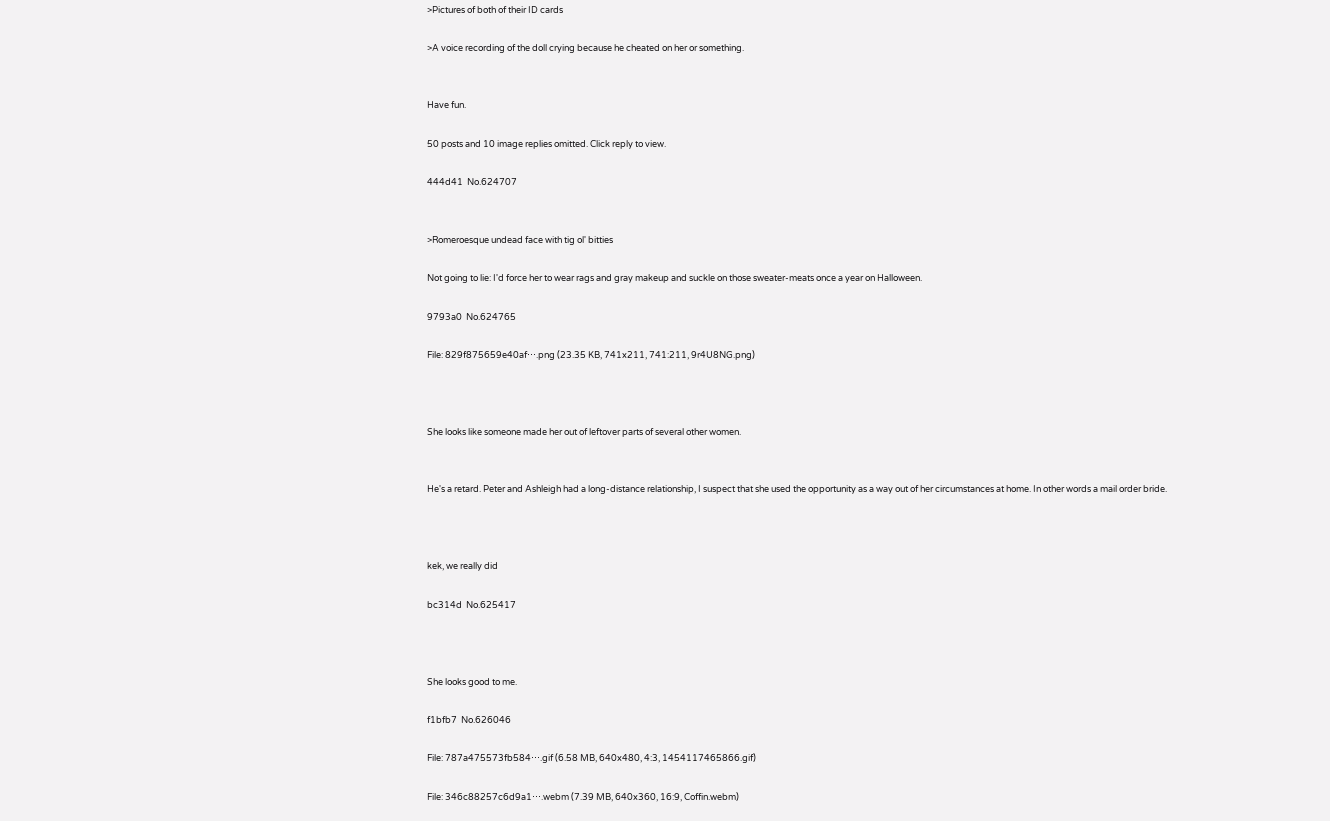>Pictures of both of their ID cards

>A voice recording of the doll crying because he cheated on her or something.


Have fun.

50 posts and 10 image replies omitted. Click reply to view.

444d41  No.624707


>Romeroesque undead face with tig ol' bitties

Not going to lie: I'd force her to wear rags and gray makeup and suckle on those sweater-meats once a year on Halloween.

9793a0  No.624765

File: 829f875659e40af⋯.png (23.35 KB, 741x211, 741:211, 9r4U8NG.png)



She looks like someone made her out of leftover parts of several other women.


He's a retard. Peter and Ashleigh had a long-distance relationship, I suspect that she used the opportunity as a way out of her circumstances at home. In other words a mail order bride.



kek, we really did

bc314d  No.625417



She looks good to me.

f1bfb7  No.626046

File: 787a475573fb584⋯.gif (6.58 MB, 640x480, 4:3, 1454117465866.gif)

File: 346c88257c6d9a1⋯.webm (7.39 MB, 640x360, 16:9, Coffin.webm)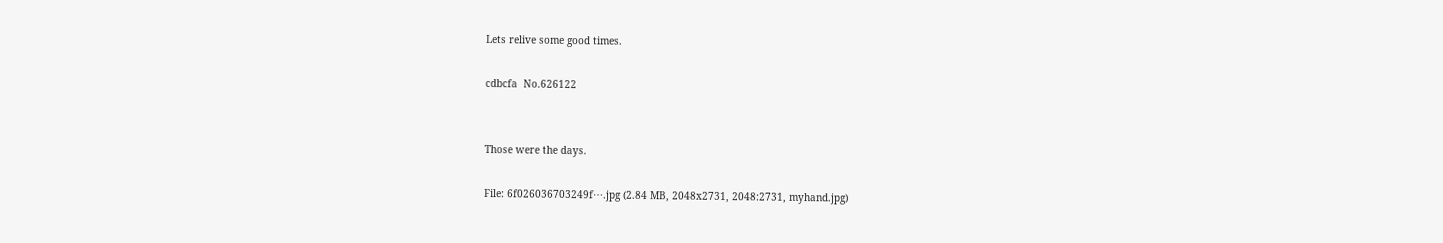Lets relive some good times.

cdbcfa  No.626122


Those were the days.

File: 6f026036703249f⋯.jpg (2.84 MB, 2048x2731, 2048:2731, myhand.jpg)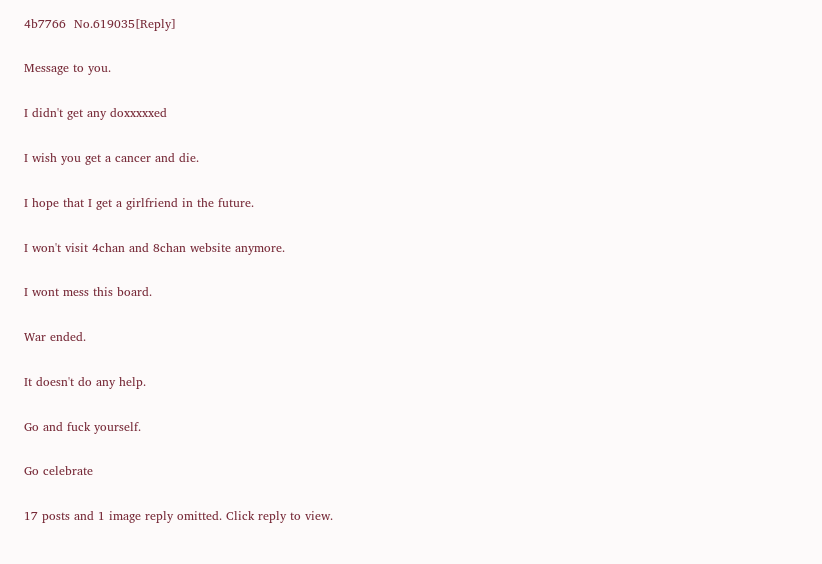4b7766  No.619035[Reply]

Message to you.

I didn't get any doxxxxxed

I wish you get a cancer and die.

I hope that I get a girlfriend in the future.

I won't visit 4chan and 8chan website anymore.

I wont mess this board.

War ended.

It doesn't do any help.

Go and fuck yourself.

Go celebrate

17 posts and 1 image reply omitted. Click reply to view.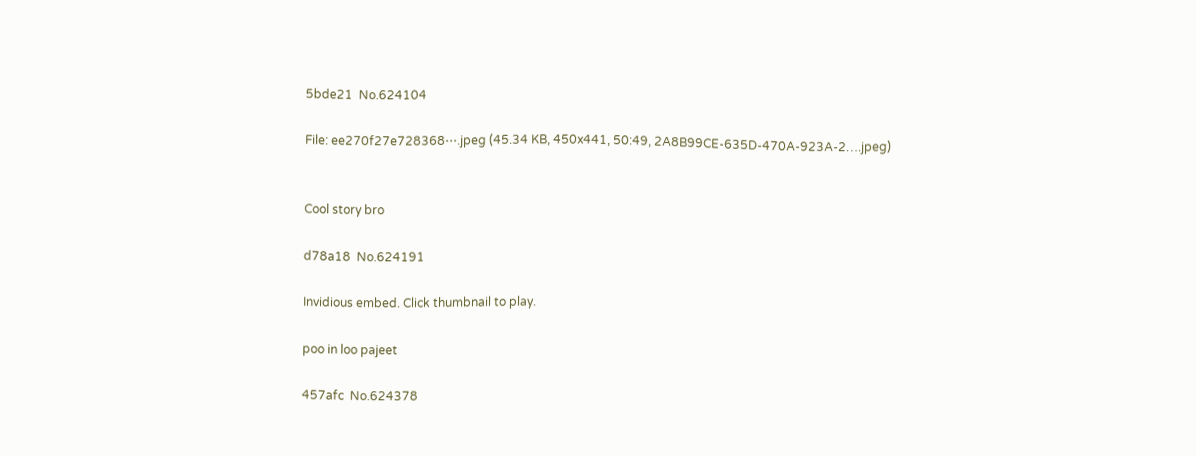5bde21  No.624104

File: ee270f27e728368⋯.jpeg (45.34 KB, 450x441, 50:49, 2A8B99CE-635D-470A-923A-2….jpeg)


Cool story bro

d78a18  No.624191

Invidious embed. Click thumbnail to play.

poo in loo pajeet

457afc  No.624378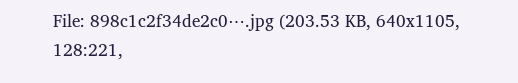File: 898c1c2f34de2c0⋯.jpg (203.53 KB, 640x1105, 128:221,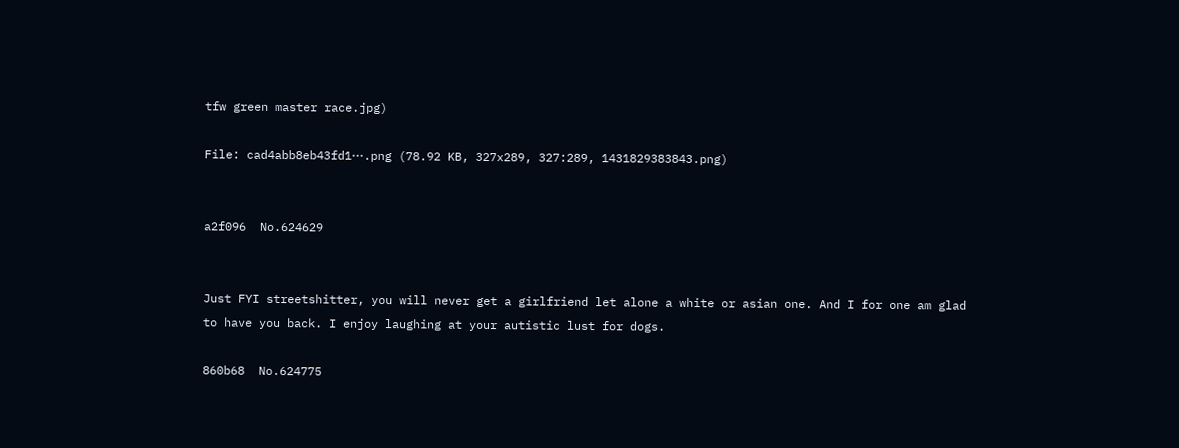tfw green master race.jpg)

File: cad4abb8eb43fd1⋯.png (78.92 KB, 327x289, 327:289, 1431829383843.png)


a2f096  No.624629


Just FYI streetshitter, you will never get a girlfriend let alone a white or asian one. And I for one am glad to have you back. I enjoy laughing at your autistic lust for dogs.

860b68  No.624775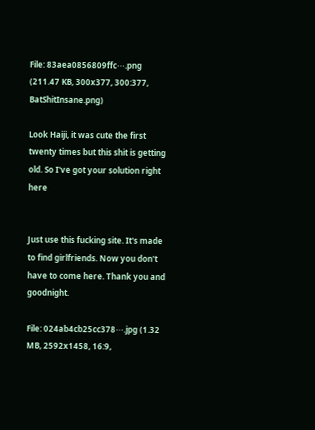File: 83aea0856809ffc⋯.png (211.47 KB, 300x377, 300:377, BatShitInsane.png)

Look Haiji, it was cute the first twenty times but this shit is getting old. So I've got your solution right here


Just use this fucking site. It's made to find girlfriends. Now you don't have to come here. Thank you and goodnight.

File: 024ab4cb25cc378⋯.jpg (1.32 MB, 2592x1458, 16:9,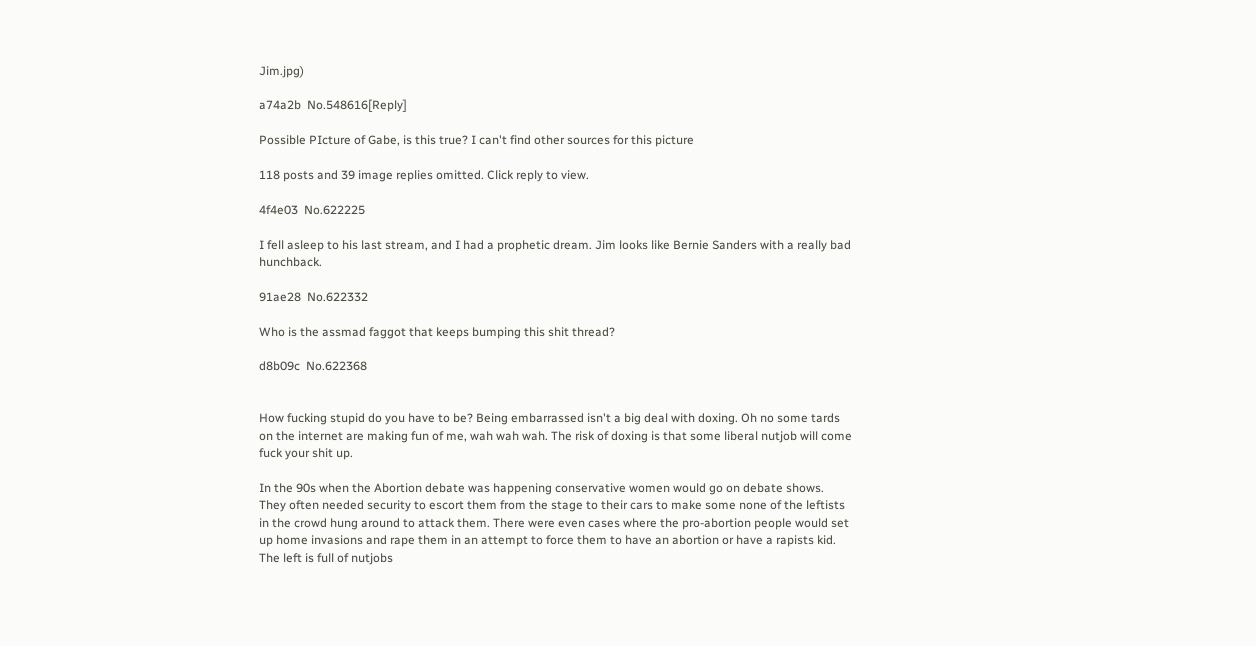Jim.jpg)

a74a2b  No.548616[Reply]

Possible PIcture of Gabe, is this true? I can't find other sources for this picture

118 posts and 39 image replies omitted. Click reply to view.

4f4e03  No.622225

I fell asleep to his last stream, and I had a prophetic dream. Jim looks like Bernie Sanders with a really bad hunchback.

91ae28  No.622332

Who is the assmad faggot that keeps bumping this shit thread?

d8b09c  No.622368


How fucking stupid do you have to be? Being embarrassed isn't a big deal with doxing. Oh no some tards on the internet are making fun of me, wah wah wah. The risk of doxing is that some liberal nutjob will come fuck your shit up.

In the 90s when the Abortion debate was happening conservative women would go on debate shows. They often needed security to escort them from the stage to their cars to make some none of the leftists in the crowd hung around to attack them. There were even cases where the pro-abortion people would set up home invasions and rape them in an attempt to force them to have an abortion or have a rapists kid. The left is full of nutjobs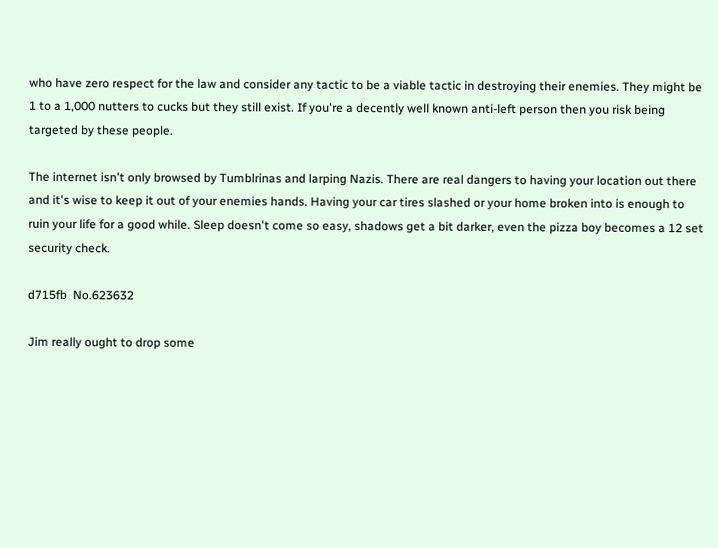who have zero respect for the law and consider any tactic to be a viable tactic in destroying their enemies. They might be 1 to a 1,000 nutters to cucks but they still exist. If you're a decently well known anti-left person then you risk being targeted by these people.

The internet isn't only browsed by Tumblrinas and larping Nazis. There are real dangers to having your location out there and it's wise to keep it out of your enemies hands. Having your car tires slashed or your home broken into is enough to ruin your life for a good while. Sleep doesn't come so easy, shadows get a bit darker, even the pizza boy becomes a 12 set security check.

d715fb  No.623632

Jim really ought to drop some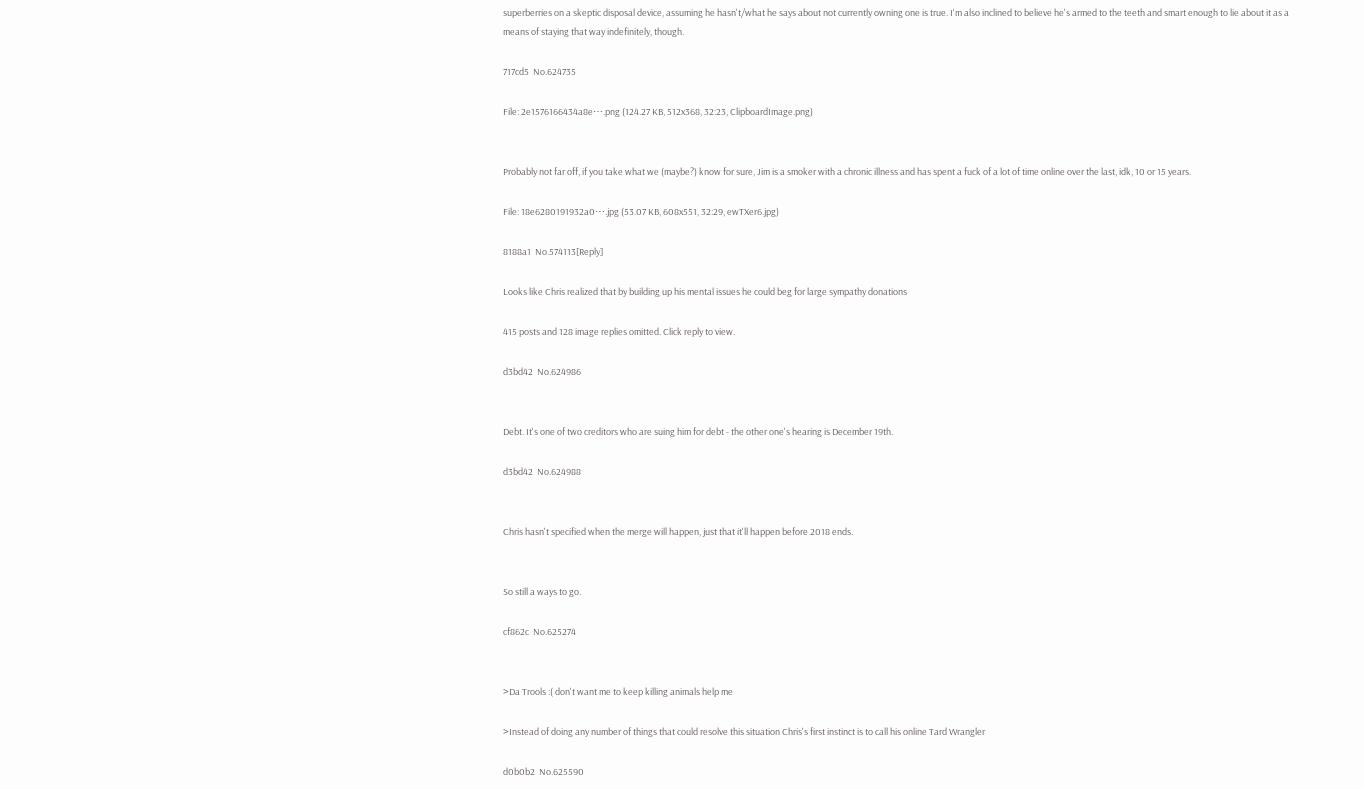superberries on a skeptic disposal device, assuming he hasn't/what he says about not currently owning one is true. I'm also inclined to believe he's armed to the teeth and smart enough to lie about it as a means of staying that way indefinitely, though.

717cd5  No.624735

File: 2e1576166434a8e⋯.png (124.27 KB, 512x368, 32:23, ClipboardImage.png)


Probably not far off, if you take what we (maybe?) know for sure, Jim is a smoker with a chronic illness and has spent a fuck of a lot of time online over the last, idk, 10 or 15 years.

File: 18e6280191932a0⋯.jpg (53.07 KB, 608x551, 32:29, ewTXer6.jpg)

8188a1  No.574113[Reply]

Looks like Chris realized that by building up his mental issues he could beg for large sympathy donations

415 posts and 128 image replies omitted. Click reply to view.

d3bd42  No.624986


Debt. It's one of two creditors who are suing him for debt - the other one's hearing is December 19th.

d3bd42  No.624988


Chris hasn't specified when the merge will happen, just that it'll happen before 2018 ends.


So still a ways to go.

cf862c  No.625274


>Da Trools :( don't want me to keep killing animals help me

>Instead of doing any number of things that could resolve this situation Chris's first instinct is to call his online Tard Wrangler

d0b0b2  No.625590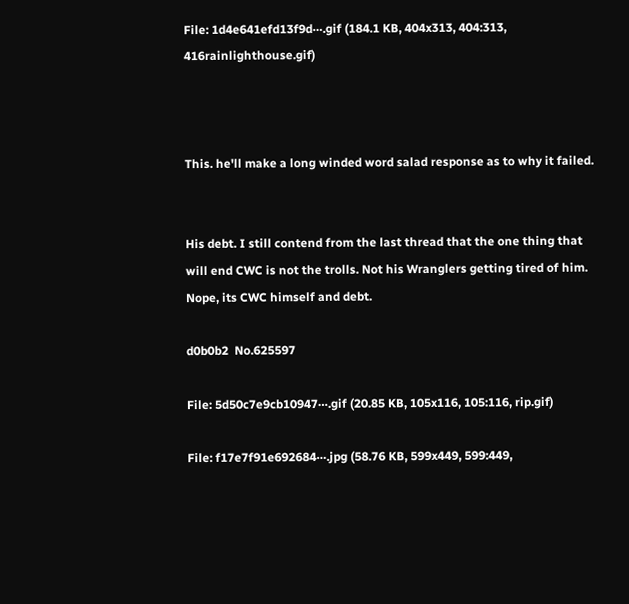File: 1d4e641efd13f9d⋯.gif (184.1 KB, 404x313, 404:313, 416rainlighthouse.gif)



This. he'll make a long winded word salad response as to why it failed.


His debt. I still contend from the last thread that the one thing that will end CWC is not the trolls. Not his Wranglers getting tired of him. Nope, its CWC himself and debt.

d0b0b2  No.625597

File: 5d50c7e9cb10947⋯.gif (20.85 KB, 105x116, 105:116, rip.gif)

File: f17e7f91e692684⋯.jpg (58.76 KB, 599x449, 599:449,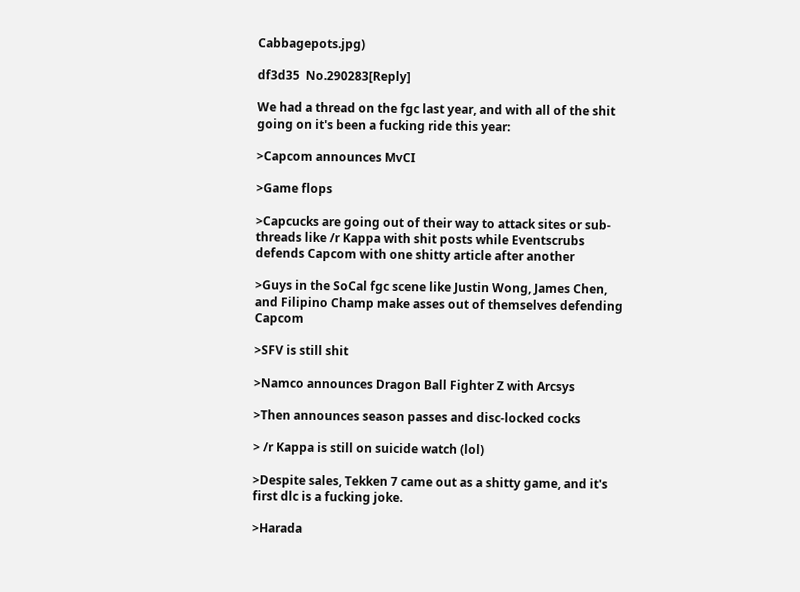Cabbagepots.jpg)

df3d35  No.290283[Reply]

We had a thread on the fgc last year, and with all of the shit going on it's been a fucking ride this year:

>Capcom announces MvCI

>Game flops

>Capcucks are going out of their way to attack sites or sub-threads like /r Kappa with shit posts while Eventscrubs defends Capcom with one shitty article after another

>Guys in the SoCal fgc scene like Justin Wong, James Chen, and Filipino Champ make asses out of themselves defending Capcom

>SFV is still shit

>Namco announces Dragon Ball Fighter Z with Arcsys

>Then announces season passes and disc-locked cocks

> /r Kappa is still on suicide watch (lol)

>Despite sales, Tekken 7 came out as a shitty game, and it's first dlc is a fucking joke.

>Harada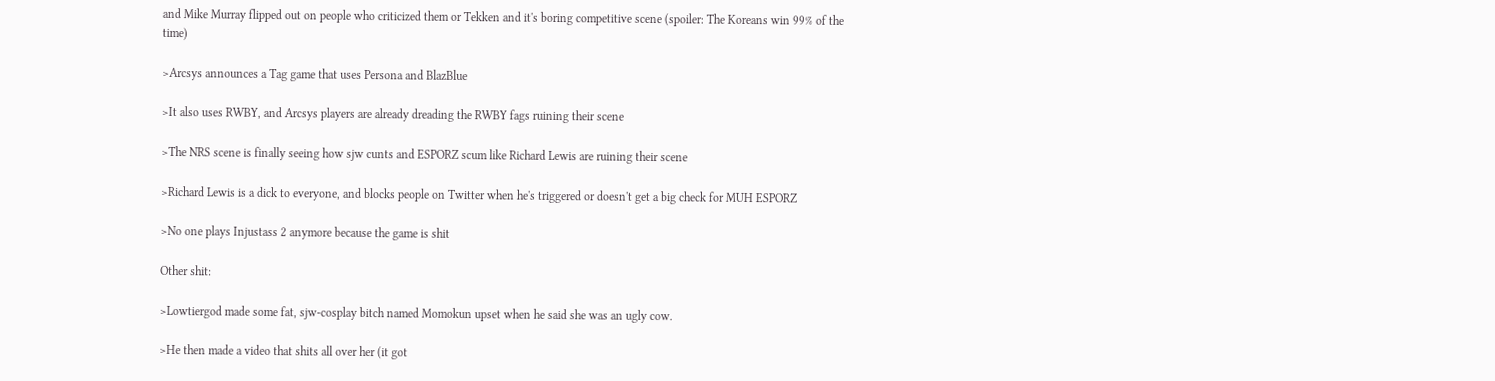and Mike Murray flipped out on people who criticized them or Tekken and it's boring competitive scene (spoiler: The Koreans win 99% of the time)

>Arcsys announces a Tag game that uses Persona and BlazBlue

>It also uses RWBY, and Arcsys players are already dreading the RWBY fags ruining their scene

>The NRS scene is finally seeing how sjw cunts and ESPORZ scum like Richard Lewis are ruining their scene

>Richard Lewis is a dick to everyone, and blocks people on Twitter when he's triggered or doesn't get a big check for MUH ESPORZ

>No one plays Injustass 2 anymore because the game is shit

Other shit:

>Lowtiergod made some fat, sjw-cosplay bitch named Momokun upset when he said she was an ugly cow.

>He then made a video that shits all over her (it got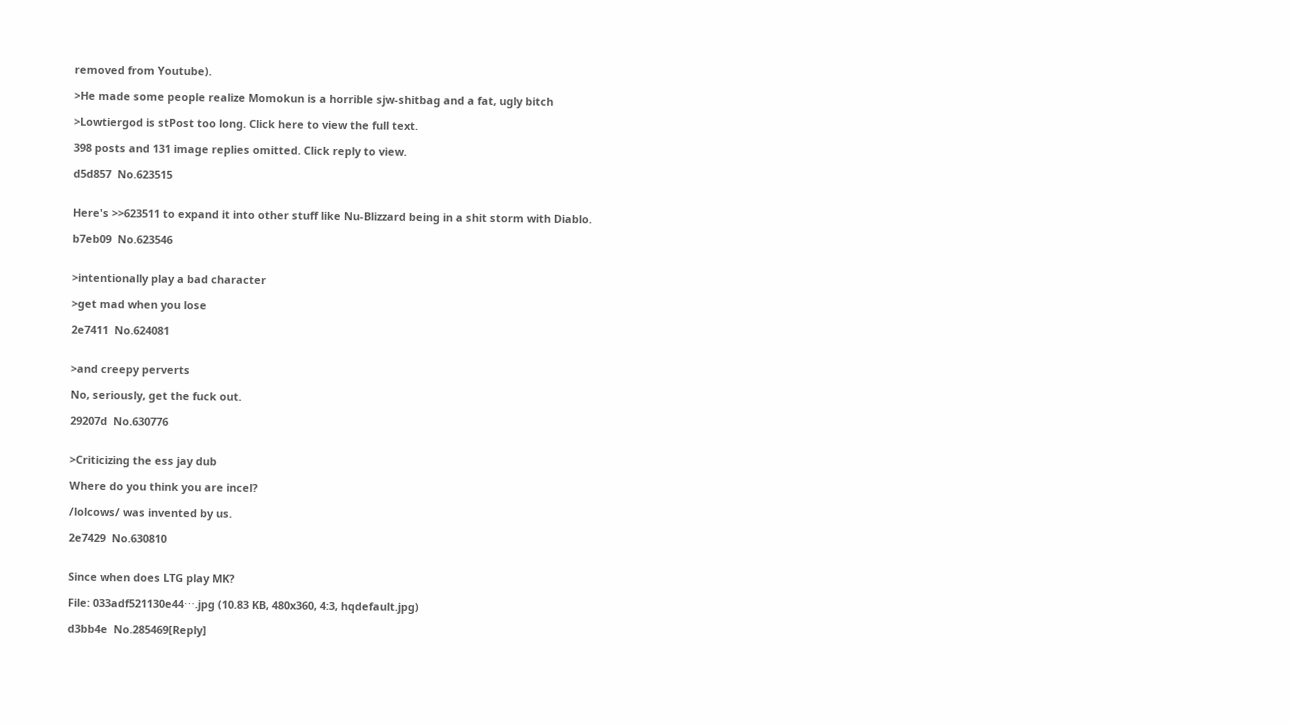removed from Youtube).

>He made some people realize Momokun is a horrible sjw-shitbag and a fat, ugly bitch

>Lowtiergod is stPost too long. Click here to view the full text.

398 posts and 131 image replies omitted. Click reply to view.

d5d857  No.623515


Here's >>623511 to expand it into other stuff like Nu-Blizzard being in a shit storm with Diablo.

b7eb09  No.623546


>intentionally play a bad character

>get mad when you lose

2e7411  No.624081


>and creepy perverts

No, seriously, get the fuck out.

29207d  No.630776


>Criticizing the ess jay dub

Where do you think you are incel?

/lolcows/ was invented by us.

2e7429  No.630810


Since when does LTG play MK?

File: 033adf521130e44⋯.jpg (10.83 KB, 480x360, 4:3, hqdefault.jpg)

d3bb4e  No.285469[Reply]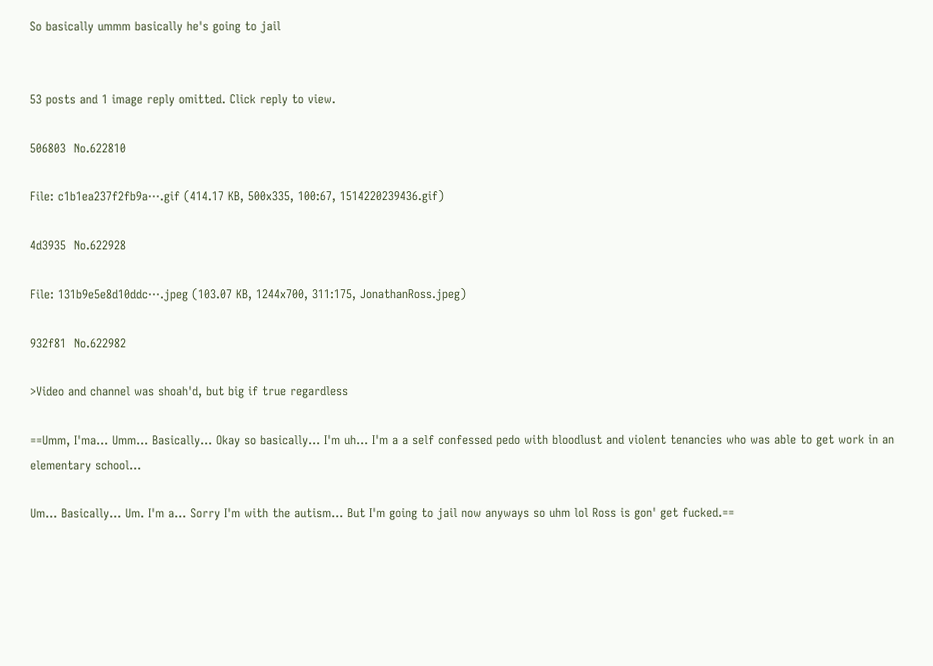So basically ummm basically he's going to jail


53 posts and 1 image reply omitted. Click reply to view.

506803  No.622810

File: c1b1ea237f2fb9a⋯.gif (414.17 KB, 500x335, 100:67, 1514220239436.gif)

4d3935  No.622928

File: 131b9e5e8d10ddc⋯.jpeg (103.07 KB, 1244x700, 311:175, JonathanRoss.jpeg)

932f81  No.622982

>Video and channel was shoah'd, but big if true regardless

==Umm, I'ma… Umm… Basically… Okay so basically… I'm uh… I'm a a self confessed pedo with bloodlust and violent tenancies who was able to get work in an elementary school…

Um… Basically… Um. I'm a… Sorry I'm with the autism… But I'm going to jail now anyways so uhm lol Ross is gon' get fucked.==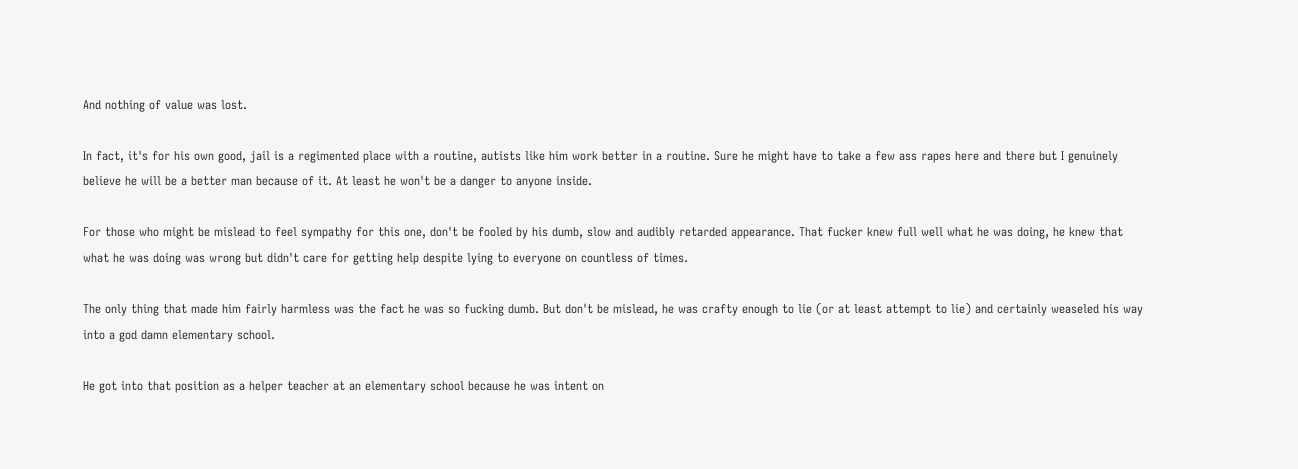And nothing of value was lost.

In fact, it's for his own good, jail is a regimented place with a routine, autists like him work better in a routine. Sure he might have to take a few ass rapes here and there but I genuinely believe he will be a better man because of it. At least he won't be a danger to anyone inside.

For those who might be mislead to feel sympathy for this one, don't be fooled by his dumb, slow and audibly retarded appearance. That fucker knew full well what he was doing, he knew that what he was doing was wrong but didn't care for getting help despite lying to everyone on countless of times.

The only thing that made him fairly harmless was the fact he was so fucking dumb. But don't be mislead, he was crafty enough to lie (or at least attempt to lie) and certainly weaseled his way into a god damn elementary school.

He got into that position as a helper teacher at an elementary school because he was intent on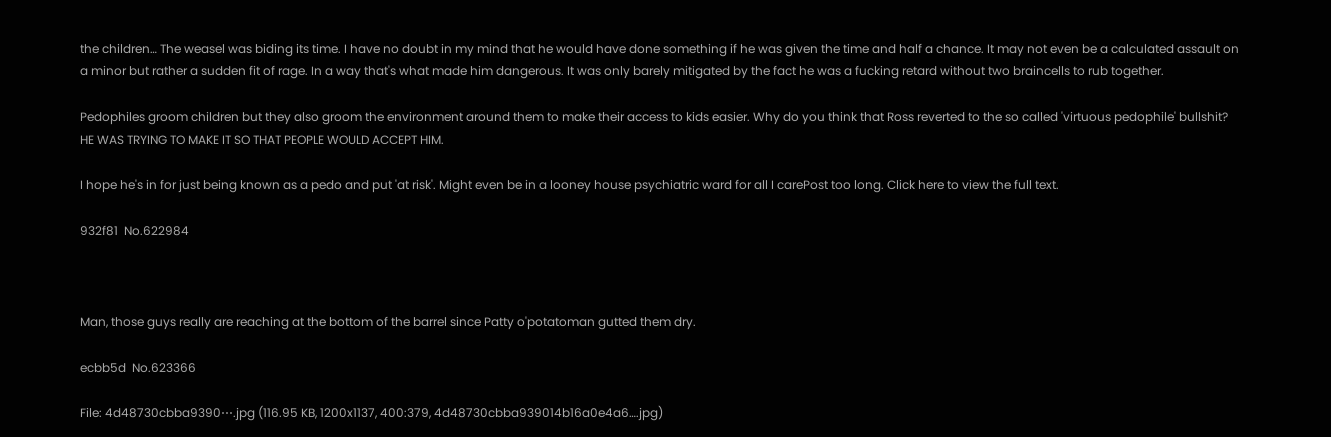the children… The weasel was biding its time. I have no doubt in my mind that he would have done something if he was given the time and half a chance. It may not even be a calculated assault on a minor but rather a sudden fit of rage. In a way that's what made him dangerous. It was only barely mitigated by the fact he was a fucking retard without two braincells to rub together.

Pedophiles groom children but they also groom the environment around them to make their access to kids easier. Why do you think that Ross reverted to the so called 'virtuous pedophile' bullshit? HE WAS TRYING TO MAKE IT SO THAT PEOPLE WOULD ACCEPT HIM.

I hope he's in for just being known as a pedo and put 'at risk'. Might even be in a looney house psychiatric ward for all I carePost too long. Click here to view the full text.

932f81  No.622984



Man, those guys really are reaching at the bottom of the barrel since Patty o'potatoman gutted them dry.

ecbb5d  No.623366

File: 4d48730cbba9390⋯.jpg (116.95 KB, 1200x1137, 400:379, 4d48730cbba939014b16a0e4a6….jpg)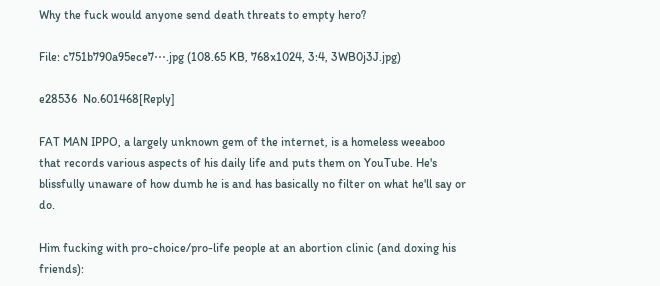Why the fuck would anyone send death threats to empty hero?

File: c751b790a95ece7⋯.jpg (108.65 KB, 768x1024, 3:4, 3WB0j3J.jpg)

e28536  No.601468[Reply]

FAT MAN IPPO, a largely unknown gem of the internet, is a homeless weeaboo that records various aspects of his daily life and puts them on YouTube. He's blissfully unaware of how dumb he is and has basically no filter on what he'll say or do.

Him fucking with pro-choice/pro-life people at an abortion clinic (and doxing his friends):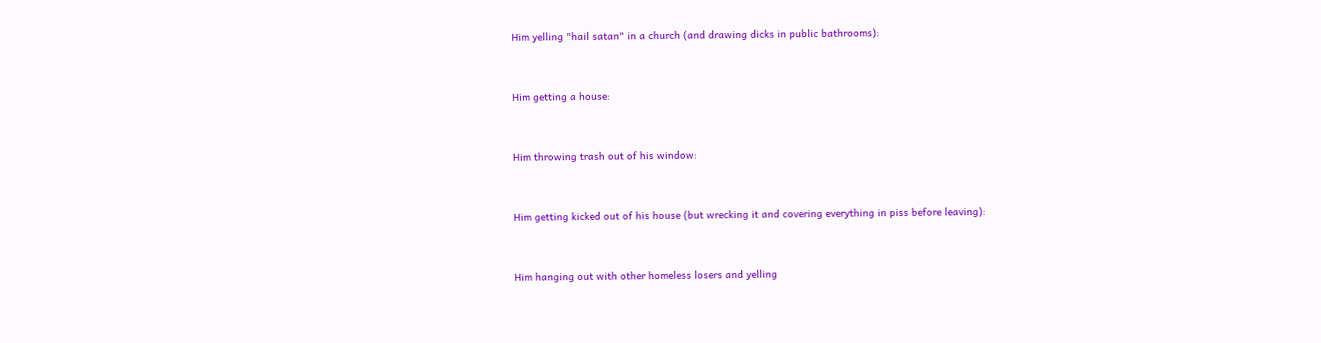Him yelling "hail satan" in a church (and drawing dicks in public bathrooms):


Him getting a house:


Him throwing trash out of his window:


Him getting kicked out of his house (but wrecking it and covering everything in piss before leaving):


Him hanging out with other homeless losers and yelling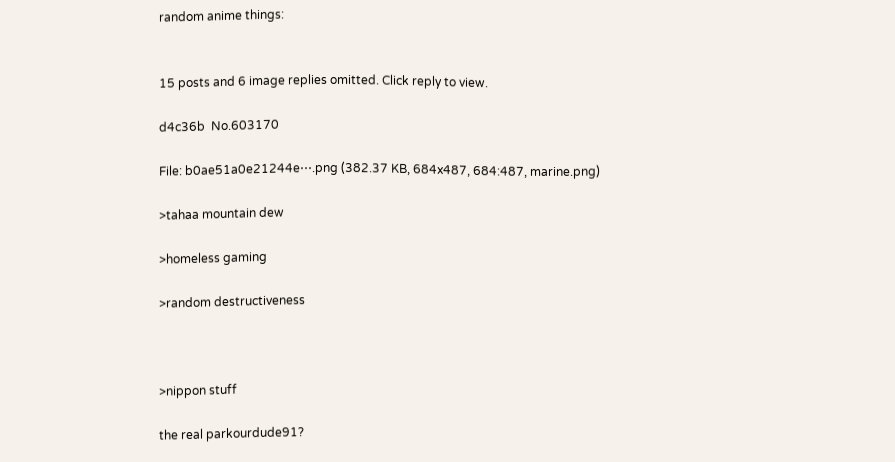random anime things:


15 posts and 6 image replies omitted. Click reply to view.

d4c36b  No.603170

File: b0ae51a0e21244e⋯.png (382.37 KB, 684x487, 684:487, marine.png)

>tahaa mountain dew

>homeless gaming

>random destructiveness



>nippon stuff

the real parkourdude91?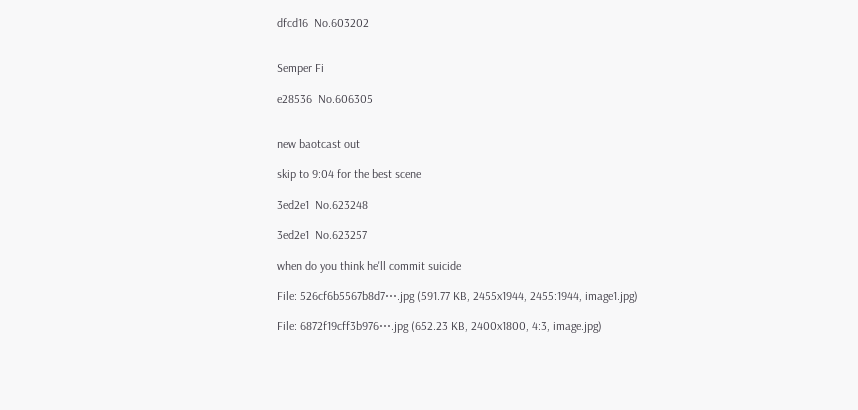dfcd16  No.603202


Semper Fi

e28536  No.606305


new baotcast out

skip to 9:04 for the best scene

3ed2e1  No.623248

3ed2e1  No.623257

when do you think he'll commit suicide

File: 526cf6b5567b8d7⋯.jpg (591.77 KB, 2455x1944, 2455:1944, image1.jpg)

File: 6872f19cff3b976⋯.jpg (652.23 KB, 2400x1800, 4:3, image.jpg)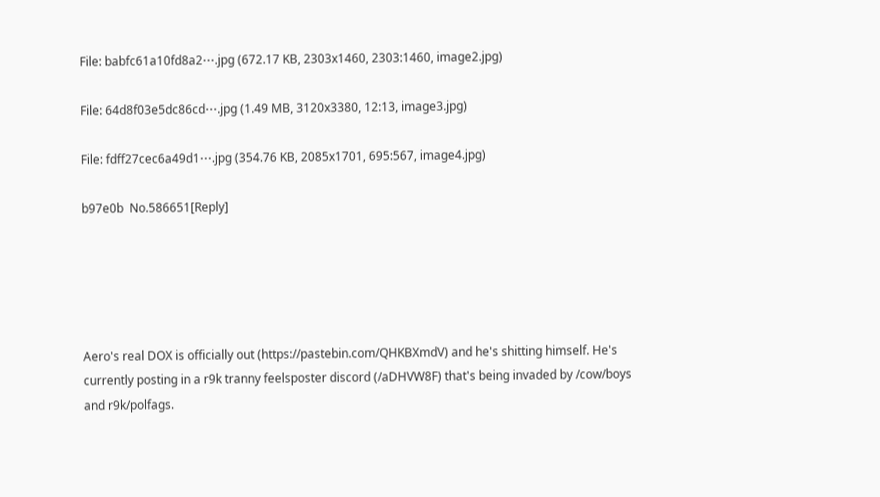File: babfc61a10fd8a2⋯.jpg (672.17 KB, 2303x1460, 2303:1460, image2.jpg)

File: 64d8f03e5dc86cd⋯.jpg (1.49 MB, 3120x3380, 12:13, image3.jpg)

File: fdff27cec6a49d1⋯.jpg (354.76 KB, 2085x1701, 695:567, image4.jpg)

b97e0b  No.586651[Reply]





Aero's real DOX is officially out (https://pastebin.com/QHKBXmdV) and he's shitting himself. He's currently posting in a r9k tranny feelsposter discord (/aDHVW8F) that's being invaded by /cow/boys and r9k/polfags.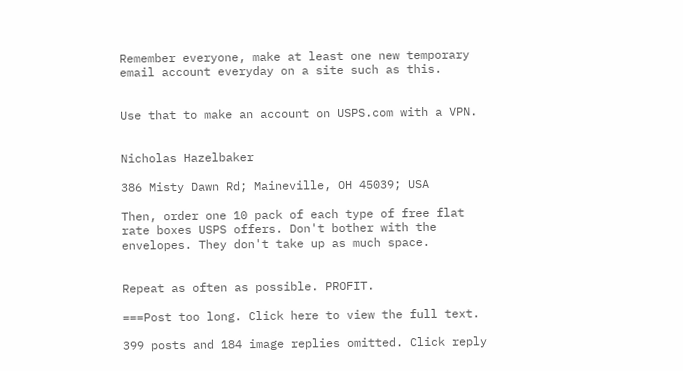Remember everyone, make at least one new temporary email account everyday on a site such as this.


Use that to make an account on USPS.com with a VPN.


Nicholas Hazelbaker

386 Misty Dawn Rd; Maineville, OH 45039; USA

Then, order one 10 pack of each type of free flat rate boxes USPS offers. Don't bother with the envelopes. They don't take up as much space.


Repeat as often as possible. PROFIT.

===Post too long. Click here to view the full text.

399 posts and 184 image replies omitted. Click reply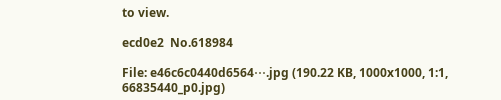to view.

ecd0e2  No.618984

File: e46c6c0440d6564⋯.jpg (190.22 KB, 1000x1000, 1:1, 66835440_p0.jpg)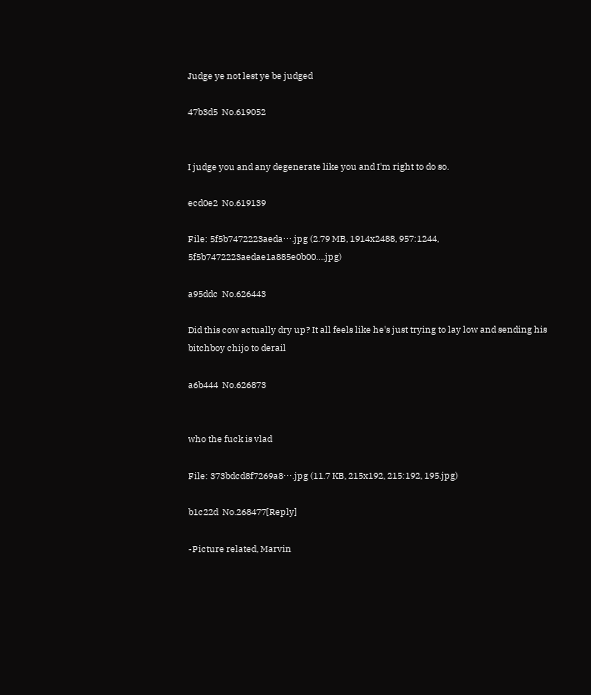Judge ye not lest ye be judged

47b3d5  No.619052


I judge you and any degenerate like you and I'm right to do so.

ecd0e2  No.619139

File: 5f5b7472223aeda⋯.jpg (2.79 MB, 1914x2488, 957:1244, 5f5b7472223aedae1a885e0b00….jpg)

a95ddc  No.626443

Did this cow actually dry up? It all feels like he's just trying to lay low and sending his bitchboy chijo to derail

a6b444  No.626873


who the fuck is vlad

File: 373bdcd8f7269a8⋯.jpg (11.7 KB, 215x192, 215:192, 195.jpg)

b1c22d  No.268477[Reply]

-Picture related, Marvin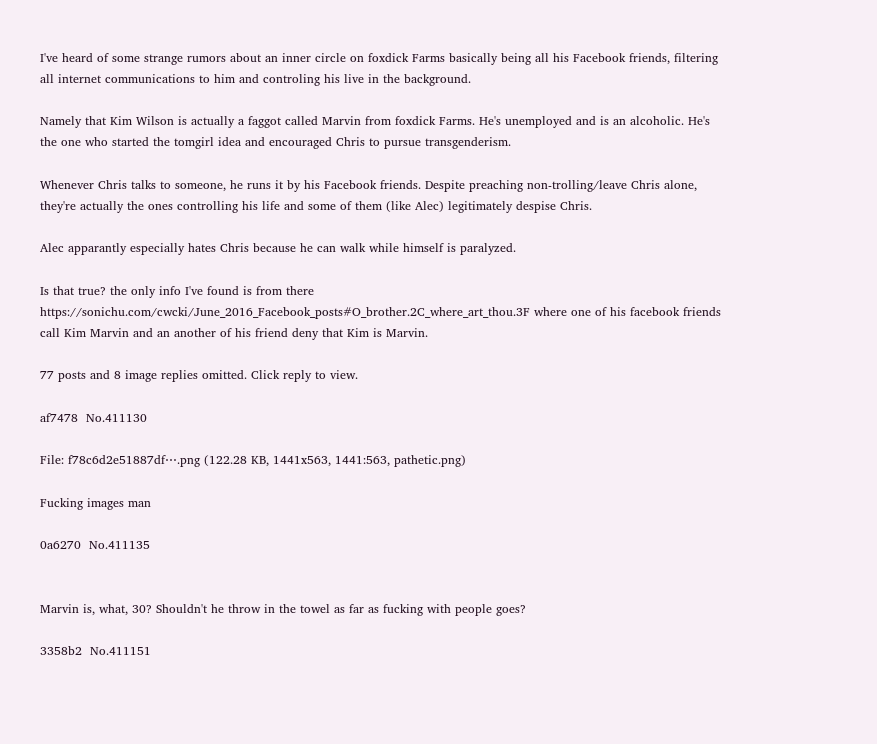I've heard of some strange rumors about an inner circle on foxdick Farms basically being all his Facebook friends, filtering all internet communications to him and controling his live in the background.

Namely that Kim Wilson is actually a faggot called Marvin from foxdick Farms. He's unemployed and is an alcoholic. He's the one who started the tomgirl idea and encouraged Chris to pursue transgenderism.

Whenever Chris talks to someone, he runs it by his Facebook friends. Despite preaching non-trolling/leave Chris alone, they're actually the ones controlling his life and some of them (like Alec) legitimately despise Chris.

Alec apparantly especially hates Chris because he can walk while himself is paralyzed.

Is that true? the only info I've found is from there https://sonichu.com/cwcki/June_2016_Facebook_posts#O_brother.2C_where_art_thou.3F where one of his facebook friends call Kim Marvin and an another of his friend deny that Kim is Marvin.

77 posts and 8 image replies omitted. Click reply to view.

af7478  No.411130

File: f78c6d2e51887df⋯.png (122.28 KB, 1441x563, 1441:563, pathetic.png)

Fucking images man

0a6270  No.411135


Marvin is, what, 30? Shouldn't he throw in the towel as far as fucking with people goes?

3358b2  No.411151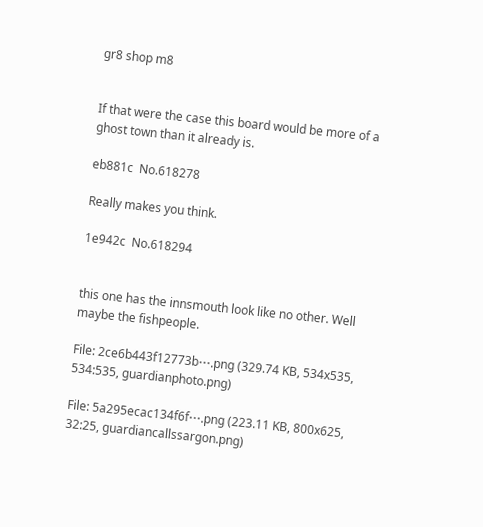gr8 shop m8


If that were the case this board would be more of a ghost town than it already is.

eb881c  No.618278

Really makes you think.

1e942c  No.618294


this one has the innsmouth look like no other. Well maybe the fishpeople.

File: 2ce6b443f12773b⋯.png (329.74 KB, 534x535, 534:535, guardianphoto.png)

File: 5a295ecac134f6f⋯.png (223.11 KB, 800x625, 32:25, guardiancallssargon.png)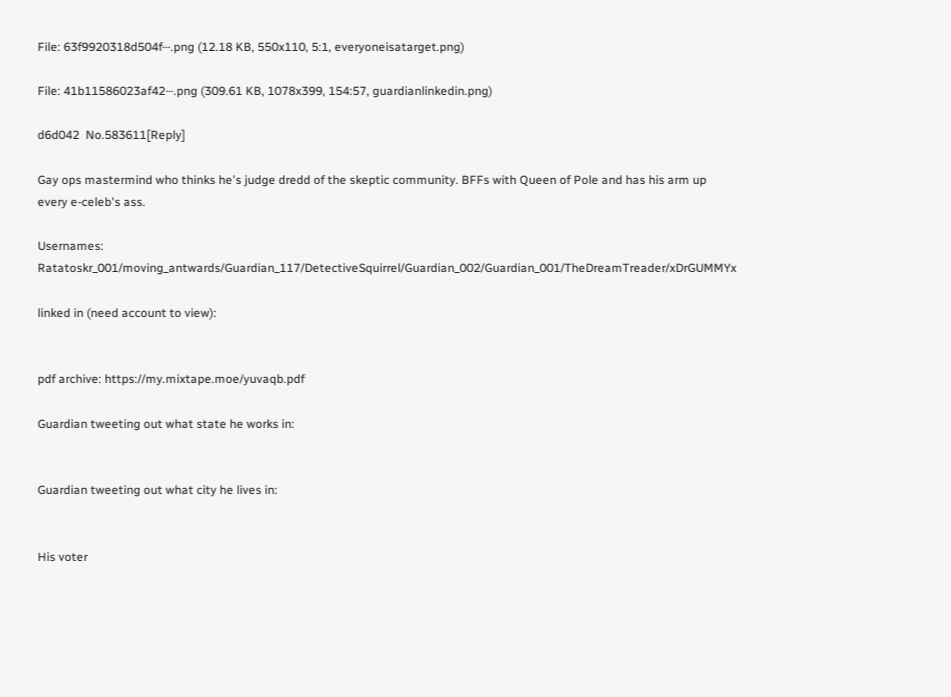File: 63f9920318d504f⋯.png (12.18 KB, 550x110, 5:1, everyoneisatarget.png)

File: 41b11586023af42⋯.png (309.61 KB, 1078x399, 154:57, guardianlinkedin.png)

d6d042  No.583611[Reply]

Gay ops mastermind who thinks he's judge dredd of the skeptic community. BFFs with Queen of Pole and has his arm up every e-celeb's ass.

Usernames: Ratatoskr_001/moving_antwards/Guardian_117/DetectiveSquirrel/Guardian_002/Guardian_001/TheDreamTreader/xDrGUMMYx

linked in (need account to view):


pdf archive: https://my.mixtape.moe/yuvaqb.pdf

Guardian tweeting out what state he works in:


Guardian tweeting out what city he lives in:


His voter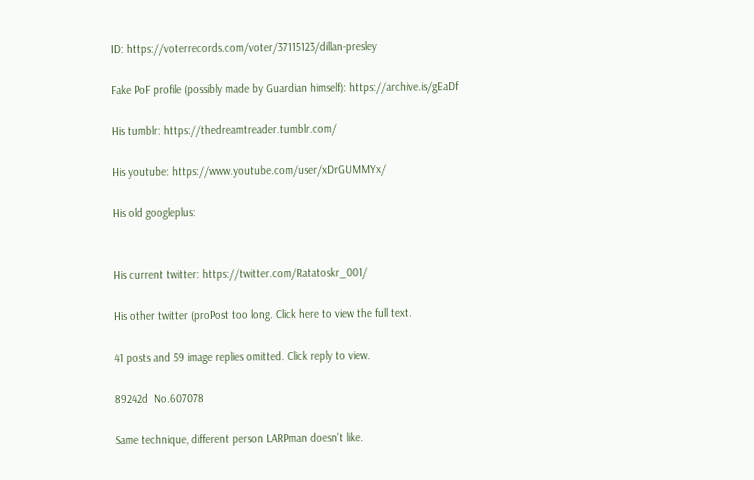ID: https://voterrecords.com/voter/37115123/dillan-presley

Fake PoF profile (possibly made by Guardian himself): https://archive.is/gEaDf

His tumblr: https://thedreamtreader.tumblr.com/

His youtube: https://www.youtube.com/user/xDrGUMMYx/

His old googleplus:


His current twitter: https://twitter.com/Ratatoskr_001/

His other twitter (proPost too long. Click here to view the full text.

41 posts and 59 image replies omitted. Click reply to view.

89242d  No.607078

Same technique, different person LARPman doesn't like.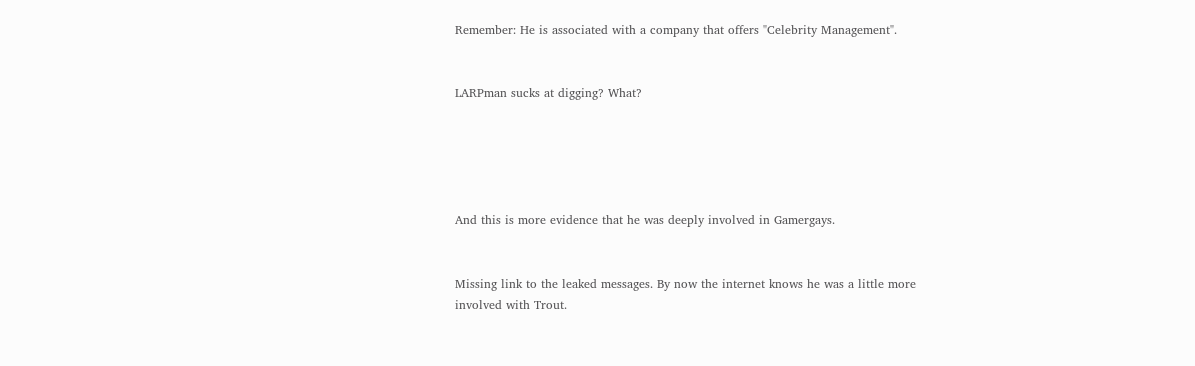Remember: He is associated with a company that offers "Celebrity Management".


LARPman sucks at digging? What?





And this is more evidence that he was deeply involved in Gamergays.


Missing link to the leaked messages. By now the internet knows he was a little more involved with Trout.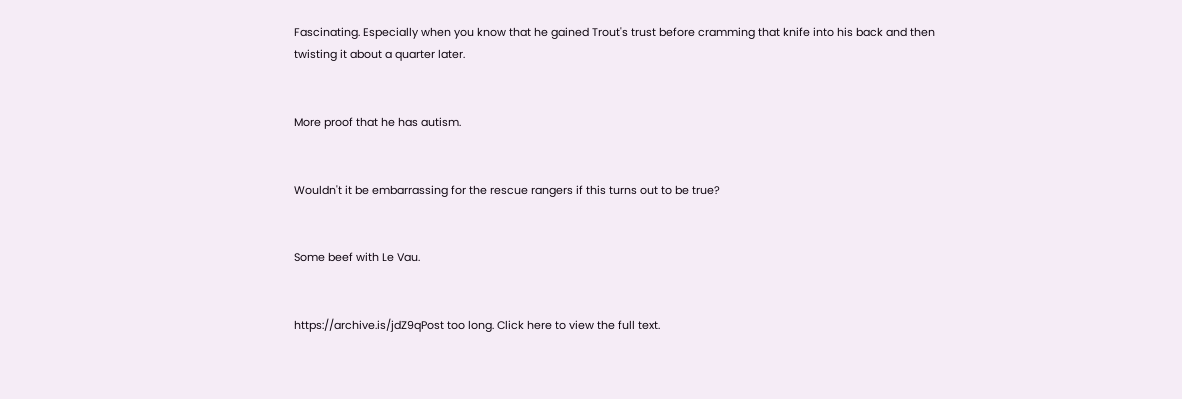Fascinating. Especially when you know that he gained Trout's trust before cramming that knife into his back and then twisting it about a quarter later.


More proof that he has autism.


Wouldn't it be embarrassing for the rescue rangers if this turns out to be true?


Some beef with Le Vau.


https://archive.is/jdZ9qPost too long. Click here to view the full text.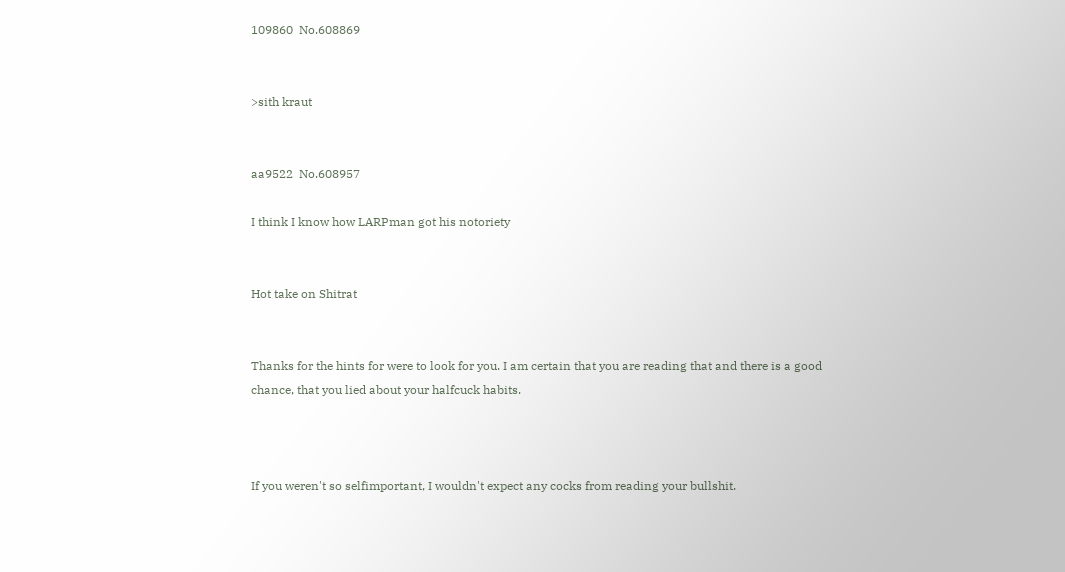109860  No.608869


>sith kraut


aa9522  No.608957

I think I know how LARPman got his notoriety


Hot take on Shitrat


Thanks for the hints for were to look for you. I am certain that you are reading that and there is a good chance, that you lied about your halfcuck habits.



If you weren't so selfimportant, I wouldn't expect any cocks from reading your bullshit.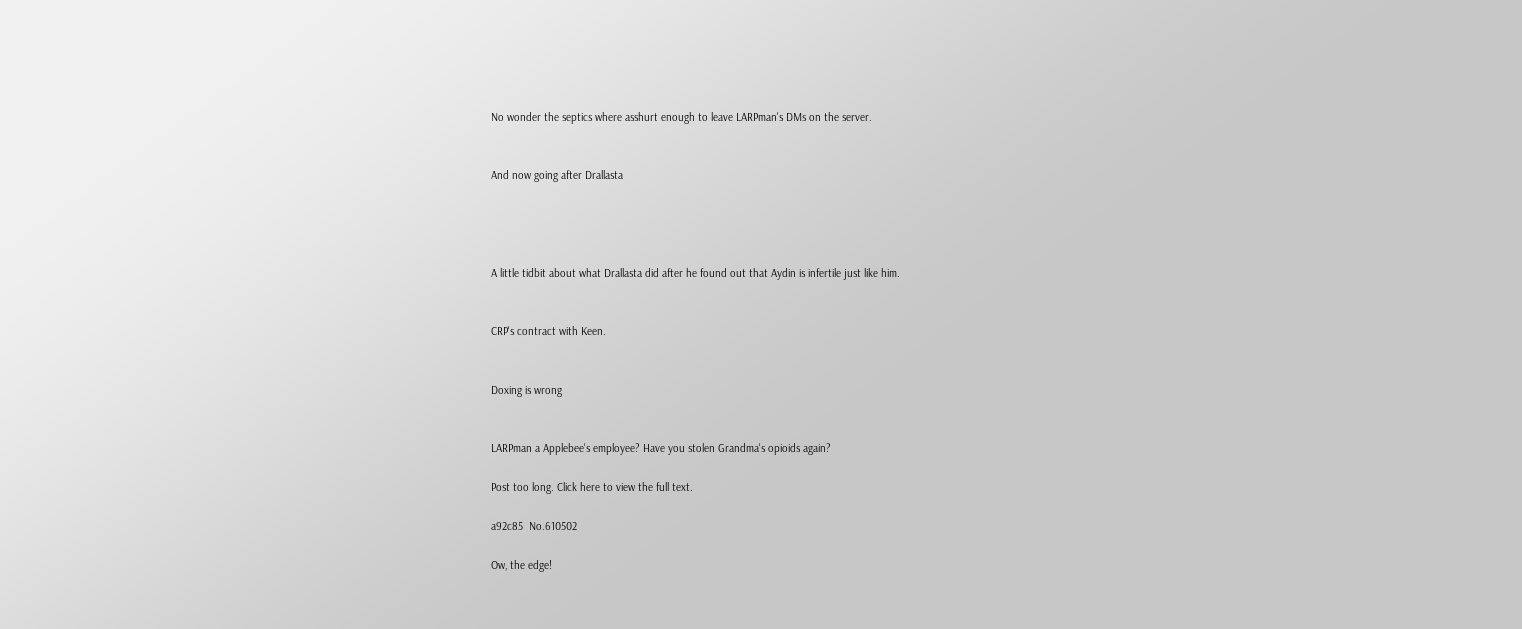No wonder the septics where asshurt enough to leave LARPman's DMs on the server.


And now going after Drallasta




A little tidbit about what Drallasta did after he found out that Aydin is infertile just like him.


CRP's contract with Keen.


Doxing is wrong


LARPman a Applebee's employee? Have you stolen Grandma's opioids again?

Post too long. Click here to view the full text.

a92c85  No.610502

Ow, the edge!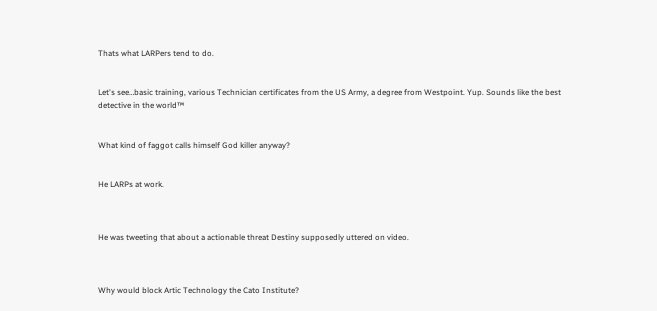Thats what LARPers tend to do.


Let's see…basic training, various Technician certificates from the US Army, a degree from Westpoint. Yup. Sounds like the best detective in the world™


What kind of faggot calls himself God killer anyway?


He LARPs at work.



He was tweeting that about a actionable threat Destiny supposedly uttered on video.



Why would block Artic Technology the Cato Institute?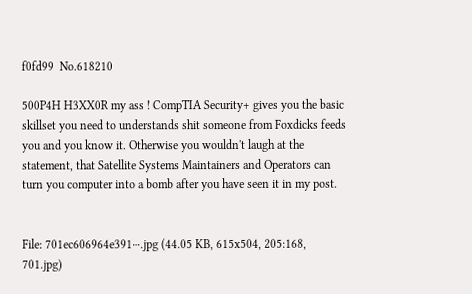f0fd99  No.618210

500P4H H3XX0R my ass ! CompTIA Security+ gives you the basic skillset you need to understands shit someone from Foxdicks feeds you and you know it. Otherwise you wouldn't laugh at the statement, that Satellite Systems Maintainers and Operators can turn you computer into a bomb after you have seen it in my post.


File: 701ec606964e391⋯.jpg (44.05 KB, 615x504, 205:168, 701.jpg)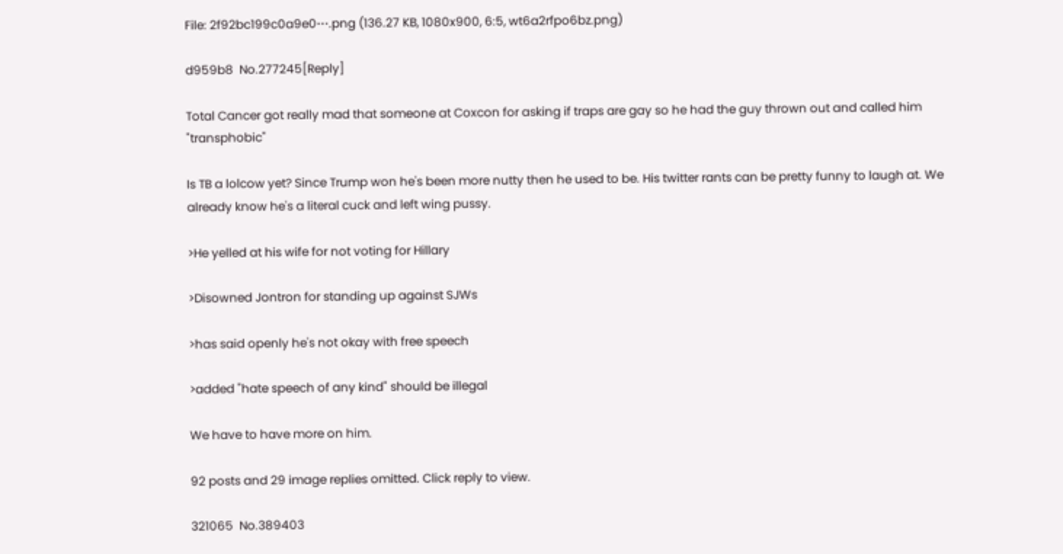File: 2f92bc199c0a9e0⋯.png (136.27 KB, 1080x900, 6:5, wt6a2rfpo6bz.png)

d959b8  No.277245[Reply]

Total Cancer got really mad that someone at Coxcon for asking if traps are gay so he had the guy thrown out and called him "transphobic"

Is TB a lolcow yet? Since Trump won he's been more nutty then he used to be. His twitter rants can be pretty funny to laugh at. We already know he's a literal cuck and left wing pussy.

>He yelled at his wife for not voting for Hillary

>Disowned Jontron for standing up against SJWs

>has said openly he's not okay with free speech

>added "hate speech of any kind" should be illegal

We have to have more on him.

92 posts and 29 image replies omitted. Click reply to view.

321065  No.389403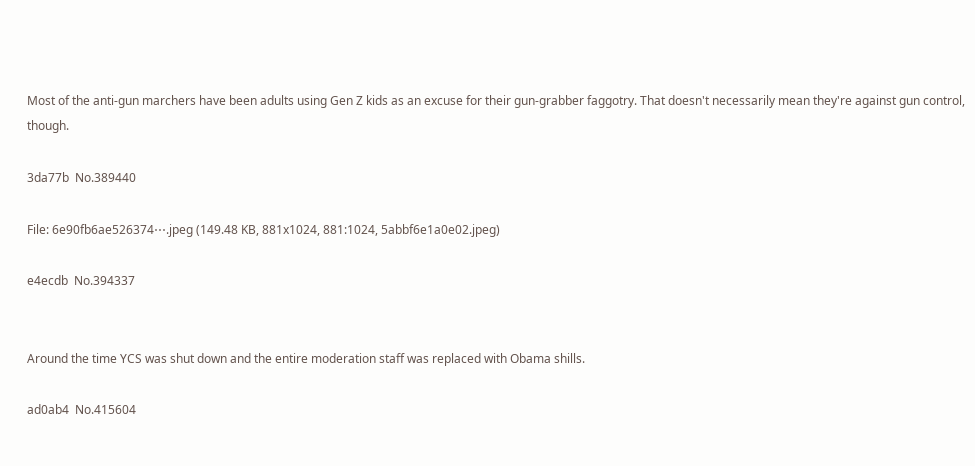Most of the anti-gun marchers have been adults using Gen Z kids as an excuse for their gun-grabber faggotry. That doesn't necessarily mean they're against gun control, though.

3da77b  No.389440

File: 6e90fb6ae526374⋯.jpeg (149.48 KB, 881x1024, 881:1024, 5abbf6e1a0e02.jpeg)

e4ecdb  No.394337


Around the time YCS was shut down and the entire moderation staff was replaced with Obama shills.

ad0ab4  No.415604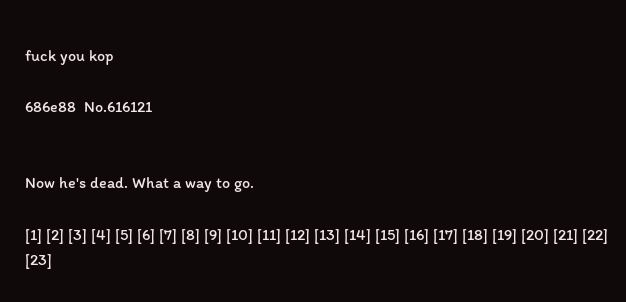fuck you kop

686e88  No.616121


Now he's dead. What a way to go.

[1] [2] [3] [4] [5] [6] [7] [8] [9] [10] [11] [12] [13] [14] [15] [16] [17] [18] [19] [20] [21] [22] [23]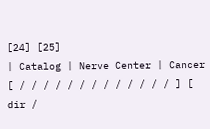[24] [25]
| Catalog | Nerve Center | Cancer
[ / / / / / / / / / / / / / ] [ dir /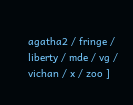agatha2 / fringe / liberty / mde / vg / vichan / x / zoo ]